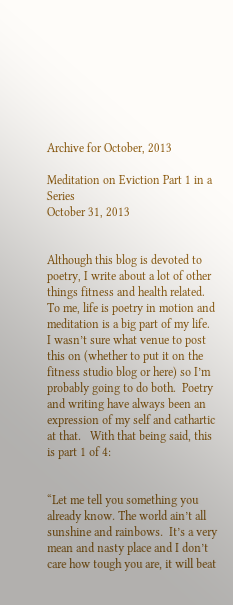Archive for October, 2013

Meditation on Eviction Part 1 in a Series
October 31, 2013


Although this blog is devoted to poetry, I write about a lot of other things fitness and health related.  To me, life is poetry in motion and meditation is a big part of my life.   I wasn’t sure what venue to post this on (whether to put it on the fitness studio blog or here) so I’m probably going to do both.  Poetry and writing have always been an expression of my self and cathartic at that.   With that being said, this is part 1 of 4:


“Let me tell you something you already know. The world ain’t all sunshine and rainbows.  It’s a very mean and nasty place and I don’t care how tough you are, it will beat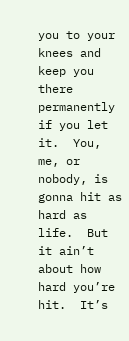you to your knees and keep you there permanently if you let it.  You, me, or nobody, is gonna hit as hard as life.  But it ain’t about how hard you’re hit.  It’s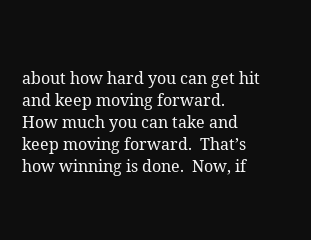about how hard you can get hit and keep moving forward.  How much you can take and keep moving forward.  That’s how winning is done.  Now, if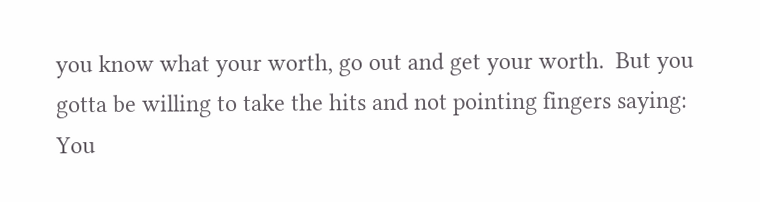you know what your worth, go out and get your worth.  But you gotta be willing to take the hits and not pointing fingers saying: You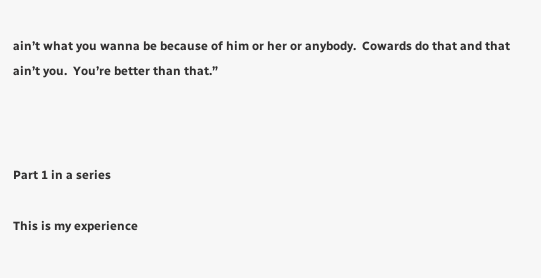ain’t what you wanna be because of him or her or anybody.  Cowards do that and that ain’t you.  You’re better than that.”



Part 1 in a series

This is my experience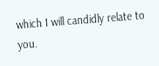which I will candidly relate to you.